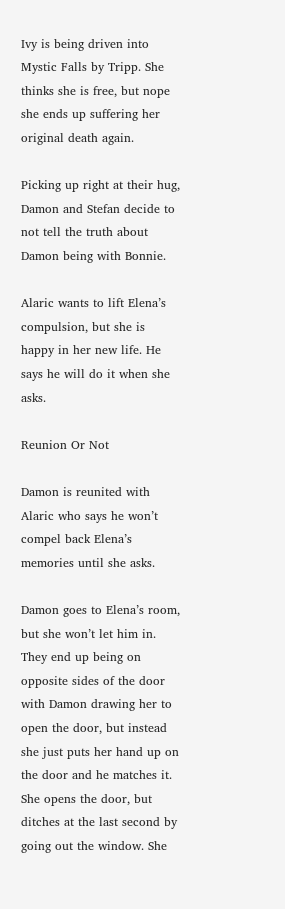Ivy is being driven into Mystic Falls by Tripp. She thinks she is free, but nope she ends up suffering her original death again.

Picking up right at their hug, Damon and Stefan decide to not tell the truth about Damon being with Bonnie.

Alaric wants to lift Elena’s compulsion, but she is happy in her new life. He says he will do it when she asks.

Reunion Or Not

Damon is reunited with Alaric who says he won’t compel back Elena’s memories until she asks.

Damon goes to Elena’s room, but she won’t let him in. They end up being on opposite sides of the door with Damon drawing her to open the door, but instead she just puts her hand up on the door and he matches it. She opens the door, but ditches at the last second by going out the window. She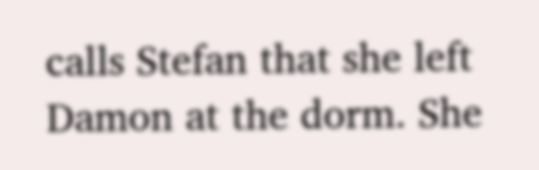calls Stefan that she left Damon at the dorm. She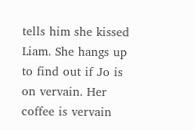tells him she kissed Liam. She hangs up to find out if Jo is on vervain. Her coffee is vervain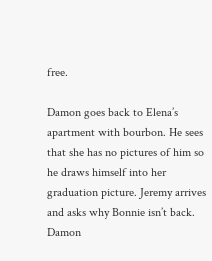free.

Damon goes back to Elena’s apartment with bourbon. He sees that she has no pictures of him so he draws himself into her graduation picture. Jeremy arrives and asks why Bonnie isn’t back. Damon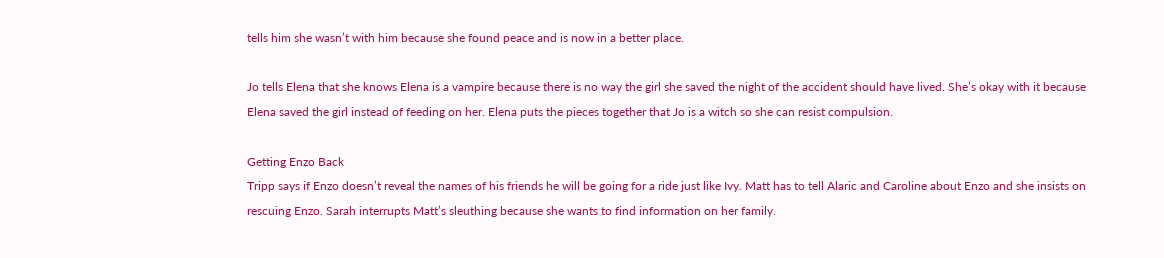tells him she wasn’t with him because she found peace and is now in a better place.

Jo tells Elena that she knows Elena is a vampire because there is no way the girl she saved the night of the accident should have lived. She’s okay with it because Elena saved the girl instead of feeding on her. Elena puts the pieces together that Jo is a witch so she can resist compulsion.

Getting Enzo Back
Tripp says if Enzo doesn’t reveal the names of his friends he will be going for a ride just like Ivy. Matt has to tell Alaric and Caroline about Enzo and she insists on rescuing Enzo. Sarah interrupts Matt’s sleuthing because she wants to find information on her family.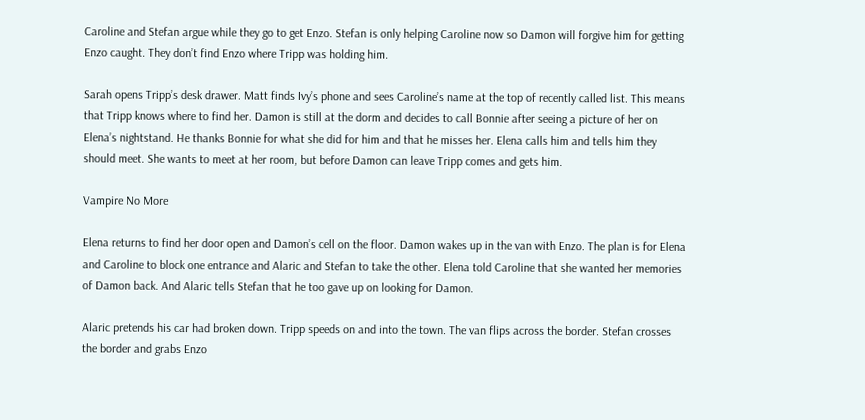Caroline and Stefan argue while they go to get Enzo. Stefan is only helping Caroline now so Damon will forgive him for getting Enzo caught. They don’t find Enzo where Tripp was holding him.

Sarah opens Tripp’s desk drawer. Matt finds Ivy’s phone and sees Caroline’s name at the top of recently called list. This means that Tripp knows where to find her. Damon is still at the dorm and decides to call Bonnie after seeing a picture of her on Elena’s nightstand. He thanks Bonnie for what she did for him and that he misses her. Elena calls him and tells him they should meet. She wants to meet at her room, but before Damon can leave Tripp comes and gets him.

Vampire No More

Elena returns to find her door open and Damon’s cell on the floor. Damon wakes up in the van with Enzo. The plan is for Elena and Caroline to block one entrance and Alaric and Stefan to take the other. Elena told Caroline that she wanted her memories of Damon back. And Alaric tells Stefan that he too gave up on looking for Damon.

Alaric pretends his car had broken down. Tripp speeds on and into the town. The van flips across the border. Stefan crosses the border and grabs Enzo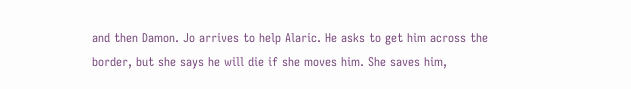and then Damon. Jo arrives to help Alaric. He asks to get him across the border, but she says he will die if she moves him. She saves him,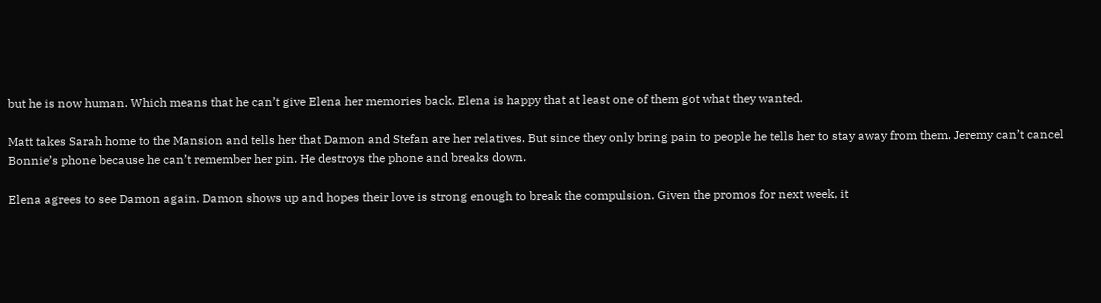but he is now human. Which means that he can’t give Elena her memories back. Elena is happy that at least one of them got what they wanted.

Matt takes Sarah home to the Mansion and tells her that Damon and Stefan are her relatives. But since they only bring pain to people he tells her to stay away from them. Jeremy can’t cancel Bonnie’s phone because he can’t remember her pin. He destroys the phone and breaks down.

Elena agrees to see Damon again. Damon shows up and hopes their love is strong enough to break the compulsion. Given the promos for next week, it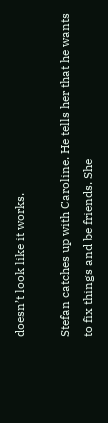doesn’t look like it works.

Stefan catches up with Caroline. He tells her that he wants to fix things and be friends. She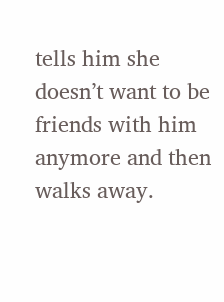tells him she doesn’t want to be friends with him anymore and then walks away.